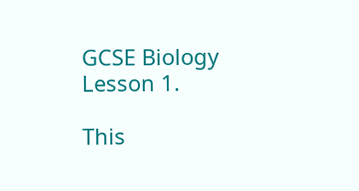GCSE Biology  Lesson 1.

This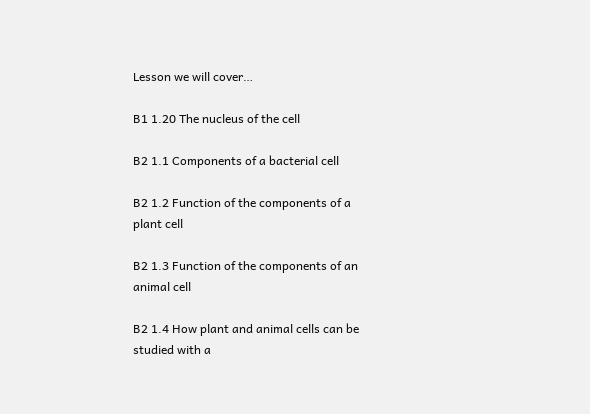Lesson we will cover…

B1 1.20 The nucleus of the cell

B2 1.1 Components of a bacterial cell

B2 1.2 Function of the components of a plant cell

B2 1.3 Function of the components of an animal cell

B2 1.4 How plant and animal cells can be studied with a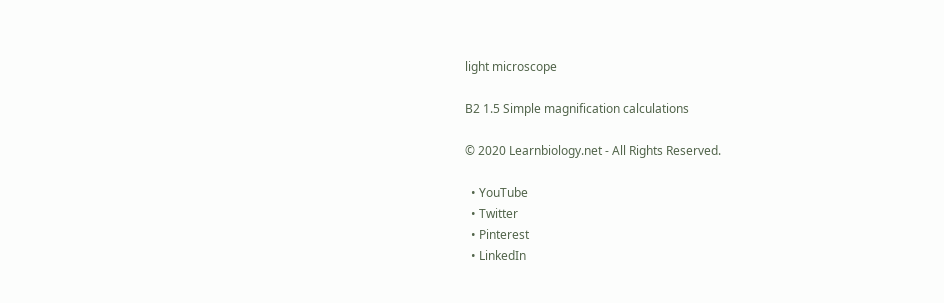light microscope

B2 1.5 Simple magnification calculations

© 2020 Learnbiology.net - All Rights Reserved.

  • YouTube
  • Twitter
  • Pinterest
  • LinkedIn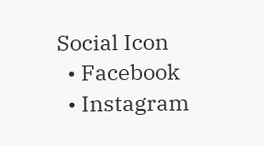Social Icon
  • Facebook
  • Instagram